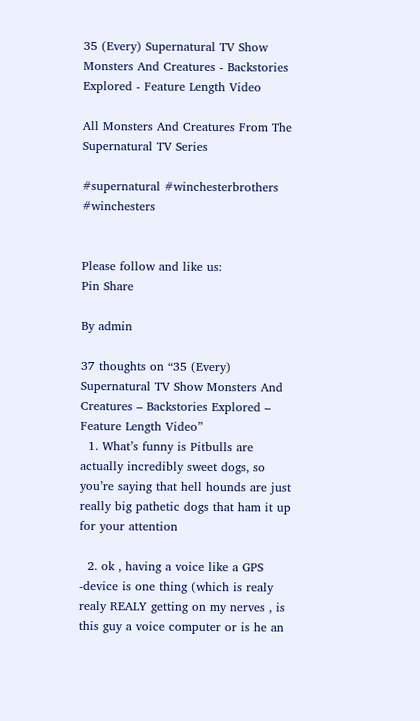35 (Every) Supernatural TV Show Monsters And Creatures - Backstories Explored - Feature Length Video

All Monsters And Creatures From The Supernatural TV Series

#supernatural #winchesterbrothers #winchesters


Please follow and like us:
Pin Share

By admin

37 thoughts on “35 (Every) Supernatural TV Show Monsters And Creatures – Backstories Explored – Feature Length Video”
  1. What’s funny is Pitbulls are actually incredibly sweet dogs, so you’re saying that hell hounds are just really big pathetic dogs that ham it up for your attention

  2. ok , having a voice like a GPS -device is one thing (which is realy realy REALY getting on my nerves , is this guy a voice computer or is he an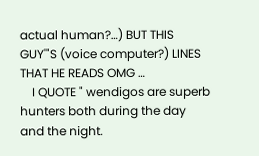actual human?…) BUT THIS GUY'"S (voice computer?) LINES THAT HE READS OMG …
    I QUOTE " wendigos are superb hunters both during the day and the night.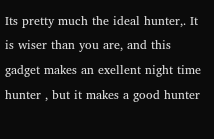Its pretty much the ideal hunter,. It is wiser than you are, and this gadget makes an exellent night time hunter , but it makes a good hunter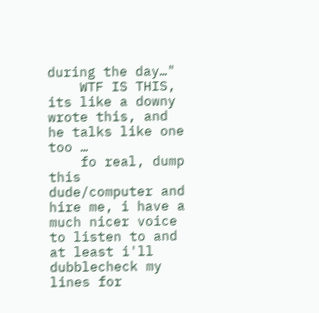during the day…"
    WTF IS THIS, its like a downy wrote this, and he talks like one too …
    fo real, dump this dude/computer and hire me, i have a much nicer voice to listen to and at least i'll dubblecheck my lines for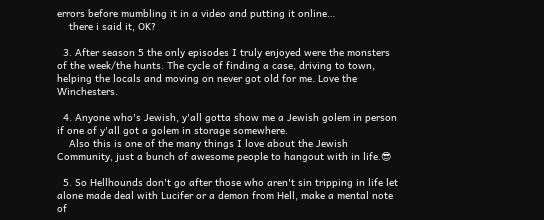errors before mumbling it in a video and putting it online…
    there i said it, OK?

  3. After season 5 the only episodes I truly enjoyed were the monsters of the week/the hunts. The cycle of finding a case, driving to town, helping the locals and moving on never got old for me. Love the Winchesters.

  4. Anyone who's Jewish, y'all gotta show me a Jewish golem in person if one of y'all got a golem in storage somewhere.
    Also this is one of the many things I love about the Jewish Community, just a bunch of awesome people to hangout with in life.😎

  5. So Hellhounds don't go after those who aren't sin tripping in life let alone made deal with Lucifer or a demon from Hell, make a mental note of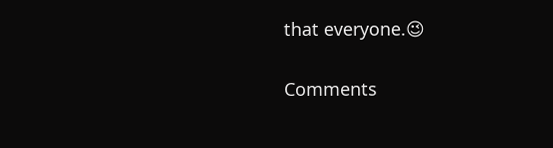that everyone.😉

Comments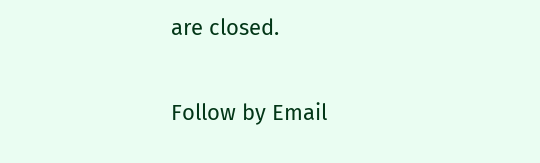are closed.

Follow by Email